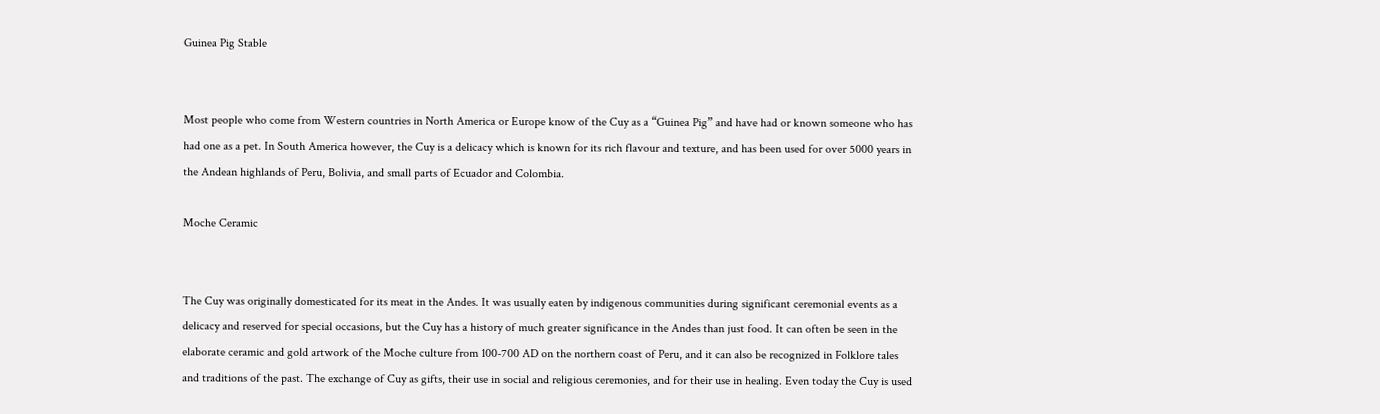Guinea Pig Stable


Most people who come from Western countries in North America or Europe know of the Cuy as a “Guinea Pig” and have had or known someone who has had one as a pet. In South America however, the Cuy is a delicacy which is known for its rich flavour and texture, and has been used for over 5000 years in the Andean highlands of Peru, Bolivia, and small parts of Ecuador and Colombia.

Moche Ceramic


The Cuy was originally domesticated for its meat in the Andes. It was usually eaten by indigenous communities during significant ceremonial events as a delicacy and reserved for special occasions, but the Cuy has a history of much greater significance in the Andes than just food. It can often be seen in the elaborate ceramic and gold artwork of the Moche culture from 100-700 AD on the northern coast of Peru, and it can also be recognized in Folklore tales and traditions of the past. The exchange of Cuy as gifts, their use in social and religious ceremonies, and for their use in healing. Even today the Cuy is used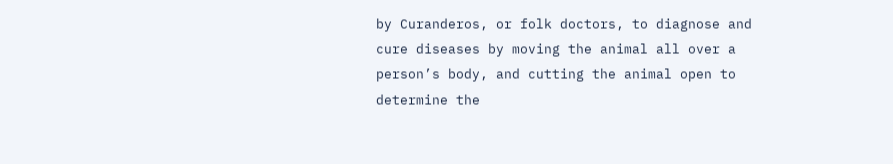by Curanderos, or folk doctors, to diagnose and cure diseases by moving the animal all over a person’s body, and cutting the animal open to determine the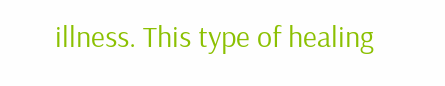illness. This type of healing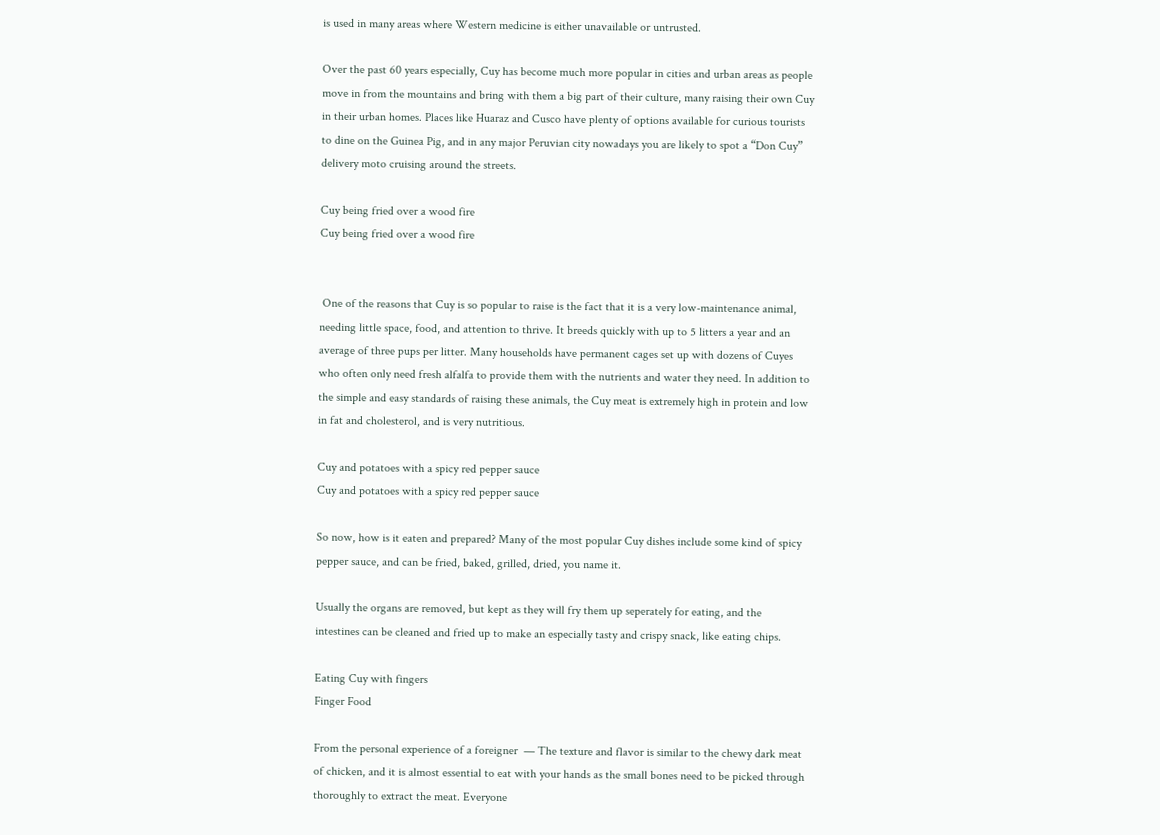is used in many areas where Western medicine is either unavailable or untrusted.

Over the past 60 years especially, Cuy has become much more popular in cities and urban areas as people move in from the mountains and bring with them a big part of their culture, many raising their own Cuy in their urban homes. Places like Huaraz and Cusco have plenty of options available for curious tourists to dine on the Guinea Pig, and in any major Peruvian city nowadays you are likely to spot a “Don Cuy” delivery moto cruising around the streets.

Cuy being fried over a wood fire
Cuy being fried over a wood fire


 One of the reasons that Cuy is so popular to raise is the fact that it is a very low-maintenance animal, needing little space, food, and attention to thrive. It breeds quickly with up to 5 litters a year and an average of three pups per litter. Many households have permanent cages set up with dozens of Cuyes who often only need fresh alfalfa to provide them with the nutrients and water they need. In addition to the simple and easy standards of raising these animals, the Cuy meat is extremely high in protein and low in fat and cholesterol, and is very nutritious.

Cuy and potatoes with a spicy red pepper sauce
Cuy and potatoes with a spicy red pepper sauce

So now, how is it eaten and prepared? Many of the most popular Cuy dishes include some kind of spicy pepper sauce, and can be fried, baked, grilled, dried, you name it.

Usually the organs are removed, but kept as they will fry them up seperately for eating, and the intestines can be cleaned and fried up to make an especially tasty and crispy snack, like eating chips.

Eating Cuy with fingers
Finger Food

From the personal experience of a foreigner  — The texture and flavor is similar to the chewy dark meat of chicken, and it is almost essential to eat with your hands as the small bones need to be picked through thoroughly to extract the meat. Everyone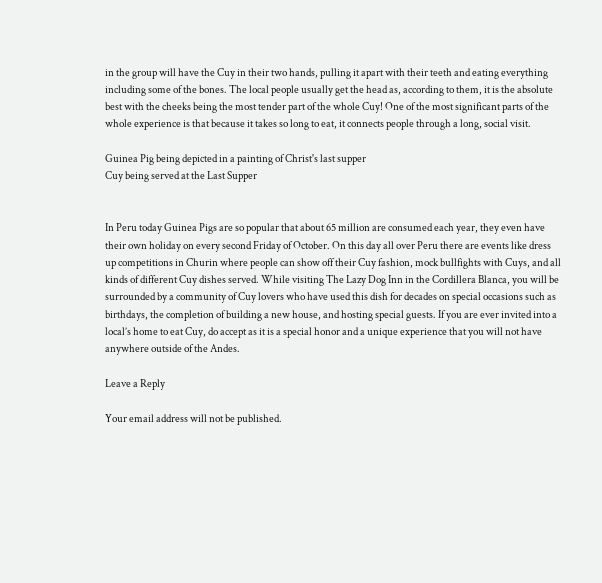in the group will have the Cuy in their two hands, pulling it apart with their teeth and eating everything including some of the bones. The local people usually get the head as, according to them, it is the absolute best with the cheeks being the most tender part of the whole Cuy! One of the most significant parts of the whole experience is that because it takes so long to eat, it connects people through a long, social visit.

Guinea Pig being depicted in a painting of Christ's last supper
Cuy being served at the Last Supper


In Peru today Guinea Pigs are so popular that about 65 million are consumed each year, they even have their own holiday on every second Friday of October. On this day all over Peru there are events like dress up competitions in Churin where people can show off their Cuy fashion, mock bullfights with Cuys, and all kinds of different Cuy dishes served. While visiting The Lazy Dog Inn in the Cordillera Blanca, you will be surrounded by a community of Cuy lovers who have used this dish for decades on special occasions such as birthdays, the completion of building a new house, and hosting special guests. If you are ever invited into a local’s home to eat Cuy, do accept as it is a special honor and a unique experience that you will not have anywhere outside of the Andes.

Leave a Reply

Your email address will not be published.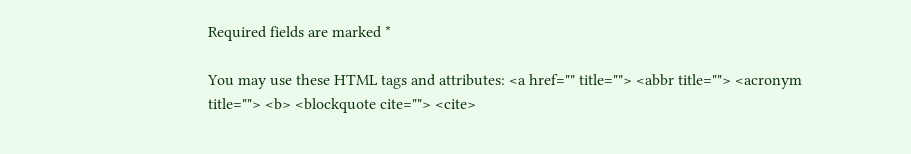Required fields are marked *

You may use these HTML tags and attributes: <a href="" title=""> <abbr title=""> <acronym title=""> <b> <blockquote cite=""> <cite>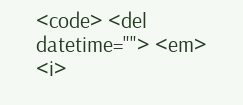<code> <del datetime=""> <em> <i>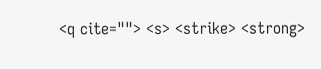<q cite=""> <s> <strike> <strong>